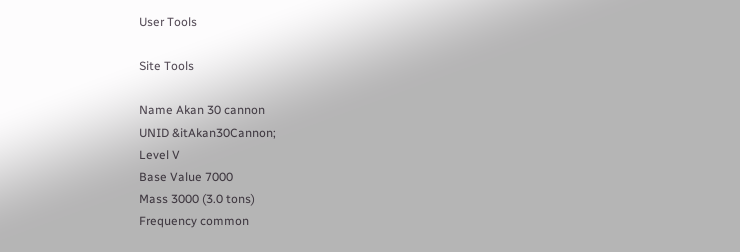User Tools

Site Tools

Name Akan 30 cannon
UNID &itAkan30Cannon;
Level V
Base Value 7000
Mass 3000 (3.0 tons)
Frequency common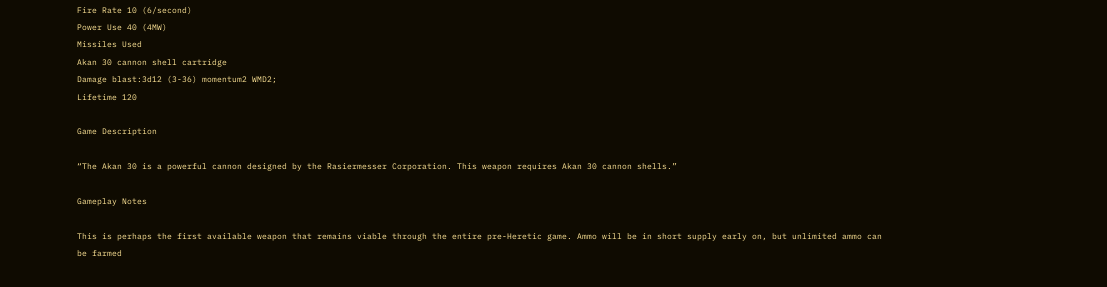Fire Rate 10 (6/second)
Power Use 40 (4MW)
Missiles Used
Akan 30 cannon shell cartridge
Damage blast:3d12 (3-36) momentum2 WMD2;
Lifetime 120

Game Description

“The Akan 30 is a powerful cannon designed by the Rasiermesser Corporation. This weapon requires Akan 30 cannon shells.”

Gameplay Notes

This is perhaps the first available weapon that remains viable through the entire pre-Heretic game. Ammo will be in short supply early on, but unlimited ammo can be farmed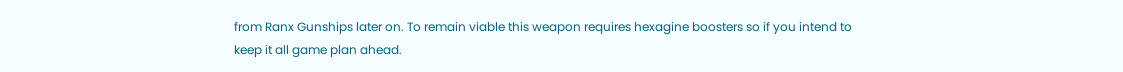from Ranx Gunships later on. To remain viable this weapon requires hexagine boosters so if you intend to keep it all game plan ahead.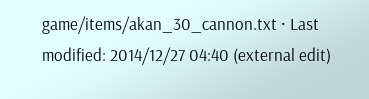game/items/akan_30_cannon.txt · Last modified: 2014/12/27 04:40 (external edit)